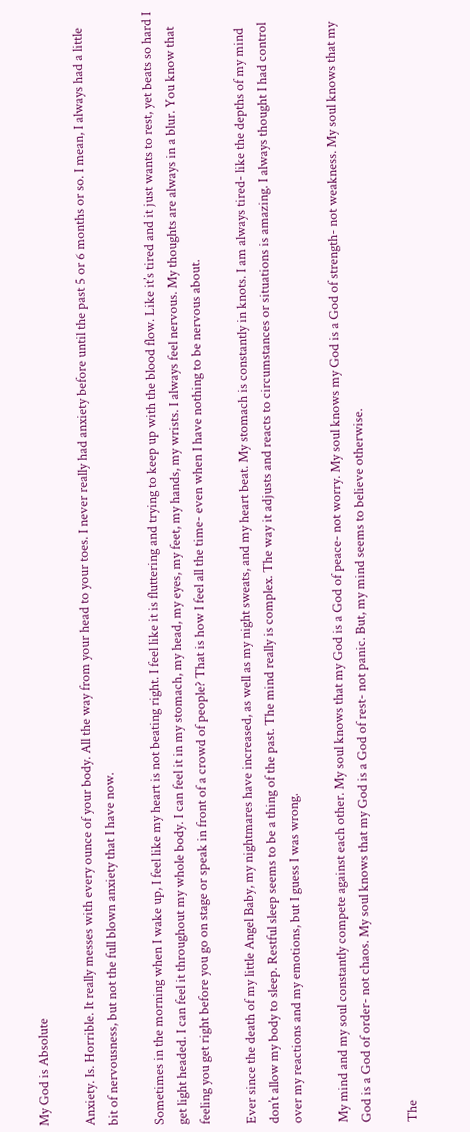My God is Absolute

Anxiety. Is. Horrible. It really messes with every ounce of your body. All the way from your head to your toes. I never really had anxiety before until the past 5 or 6 months or so. I mean, I always had a little bit of nervousness, but not the full blown anxiety that I have now.

Sometimes in the morning when I wake up, I feel like my heart is not beating right. I feel like it is fluttering and trying to keep up with the blood flow. Like it’s tired and it just wants to rest, yet beats so hard I get light headed. I can feel it throughout my whole body. I can feel it in my stomach, my head, my eyes, my feet, my hands, my wrists. I always feel nervous. My thoughts are always in a blur. You know that feeling you get right before you go on stage or speak in front of a crowd of people? That is how I feel all the time- even when I have nothing to be nervous about.

Ever since the death of my little Angel Baby, my nightmares have increased, as well as my night sweats, and my heart beat. My stomach is constantly in knots. I am always tired- like the depths of my mind don’t allow my body to sleep. Restful sleep seems to be a thing of the past. The mind really is complex. The way it adjusts and reacts to circumstances or situations is amazing. I always thought I had control over my reactions and my emotions, but I guess I was wrong.

My mind and my soul constantly compete against each other. My soul knows that my God is a God of peace- not worry. My soul knows my God is a God of strength- not weakness. My soul knows that my God is a God of order- not chaos. My soul knows that my God is a God of rest- not panic. But, my mind seems to believe otherwise.

The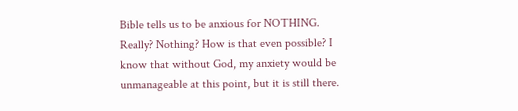Bible tells us to be anxious for NOTHING. Really? Nothing? How is that even possible? I know that without God, my anxiety would be unmanageable at this point, but it is still there.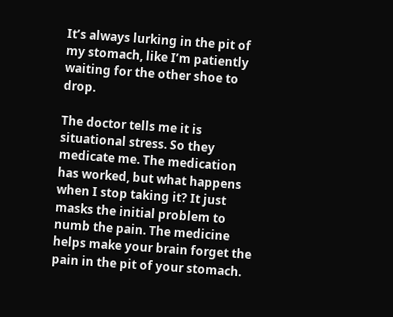It’s always lurking in the pit of my stomach, like I’m patiently waiting for the other shoe to drop.

The doctor tells me it is situational stress. So they medicate me. The medication has worked, but what happens when I stop taking it? It just masks the initial problem to numb the pain. The medicine helps make your brain forget the pain in the pit of your stomach.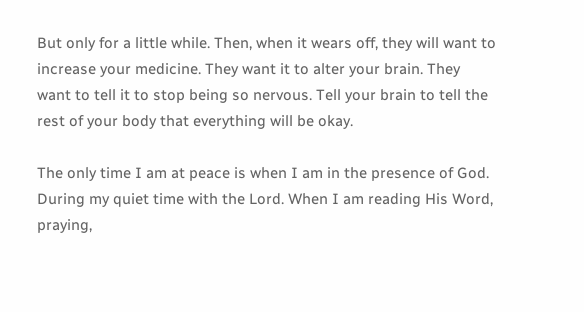But only for a little while. Then, when it wears off, they will want to increase your medicine. They want it to alter your brain. They want to tell it to stop being so nervous. Tell your brain to tell the rest of your body that everything will be okay.

The only time I am at peace is when I am in the presence of God. During my quiet time with the Lord. When I am reading His Word, praying,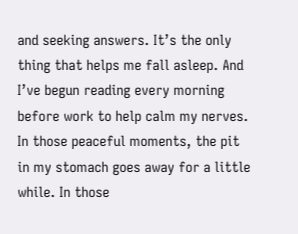and seeking answers. It’s the only thing that helps me fall asleep. And I’ve begun reading every morning before work to help calm my nerves. In those peaceful moments, the pit in my stomach goes away for a little while. In those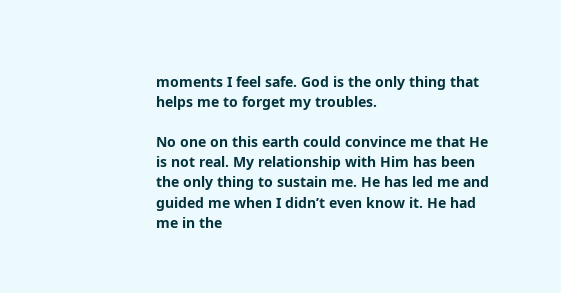moments I feel safe. God is the only thing that helps me to forget my troubles.

No one on this earth could convince me that He is not real. My relationship with Him has been the only thing to sustain me. He has led me and guided me when I didn’t even know it. He had me in the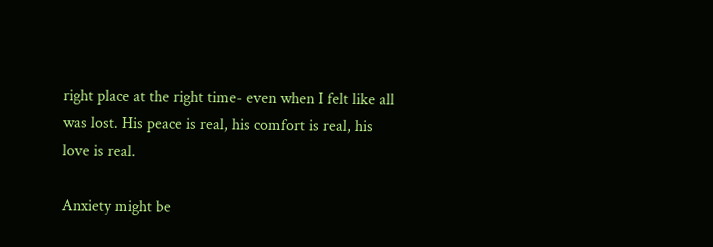right place at the right time- even when I felt like all was lost. His peace is real, his comfort is real, his love is real.

Anxiety might be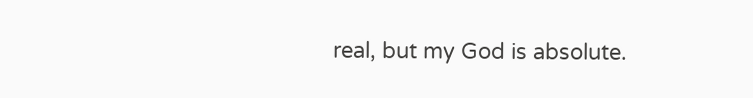real, but my God is absolute.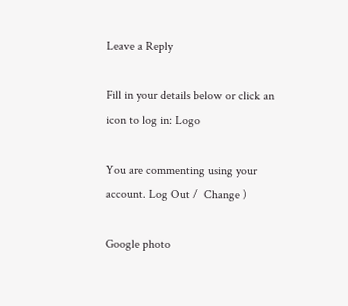Leave a Reply

Fill in your details below or click an icon to log in: Logo

You are commenting using your account. Log Out /  Change )

Google photo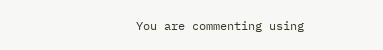You are commenting using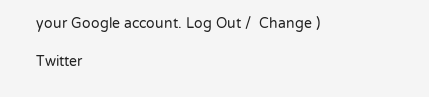your Google account. Log Out /  Change )

Twitter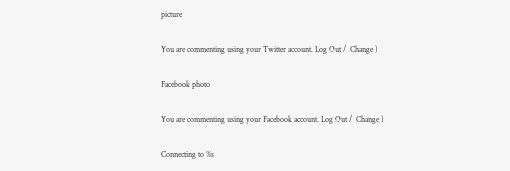picture

You are commenting using your Twitter account. Log Out /  Change )

Facebook photo

You are commenting using your Facebook account. Log Out /  Change )

Connecting to %s